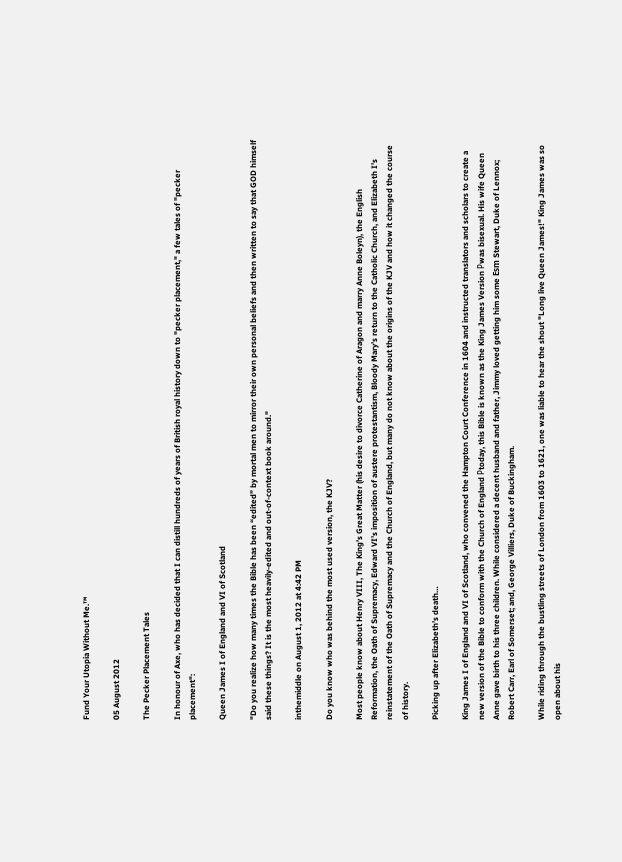Fund Your Utopia Without Me.™

05 August 2012

The Pecker Placement Tales

In honour of Axe, who has decided that I can distill hundreds of years of British royal history down to "pecker placement," a few tales of "pecker placement":

Queen James I of England and VI of Scotland

"Do you realize how many times the Bible has been “edited” by mortal men to mirror their own personal beliefs and then written to say that GOD himself said these things? It is the most heavily-edited and out-of-context book around."

inthemiddle on August 1, 2012 at 4:42 PM

Do you know who was behind the most used version, the KJV?

Most people know about Henry VIII, The King’s Great Matter (his desire to divorce Catherine of Aragon and marry Anne Boleyn), the English Reformation, the Oath of Supremacy, Edward VI’s imposition of austere protestantism, Bloody Mary’s return to the Catholic Church, and Elizabeth I’s reinstatement of the Oath of Supremacy and the Church of England, but many do not know about the origins of the KJV and how it changed the course of history.

Picking up after Elizabeth’s death…

King James I of England and VI of Scotland, who convened the Hampton Court Conference in 1604 and instructed translators and scholars to create a new version of the Bible to conform with the Church of England Рtoday, this Bible is known as the King James Version Рwas bisexual. His wife Queen Anne gave birth to his three children. While considered a decent husband and father, Jimmy loved getting him some Esm̩ Stewart, Duke of Lennox; Robert Carr, Earl of Somerset; and, George Villiers, Duke of Buckingham.

While riding through the bustling streets of London from 1603 to 1621, one was liable to hear the shout "Long live Queen James!" King James was so open about his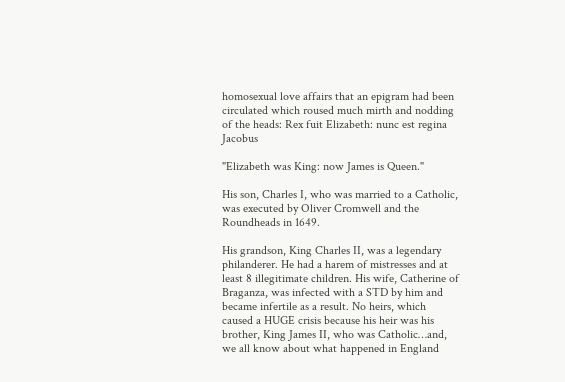homosexual love affairs that an epigram had been circulated which roused much mirth and nodding of the heads: Rex fuit Elizabeth: nunc est regina Jacobus

"Elizabeth was King: now James is Queen."

His son, Charles I, who was married to a Catholic, was executed by Oliver Cromwell and the Roundheads in 1649.

His grandson, King Charles II, was a legendary philanderer. He had a harem of mistresses and at least 8 illegitimate children. His wife, Catherine of Braganza, was infected with a STD by him and became infertile as a result. No heirs, which caused a HUGE crisis because his heir was his brother, King James II, who was Catholic…and, we all know about what happened in England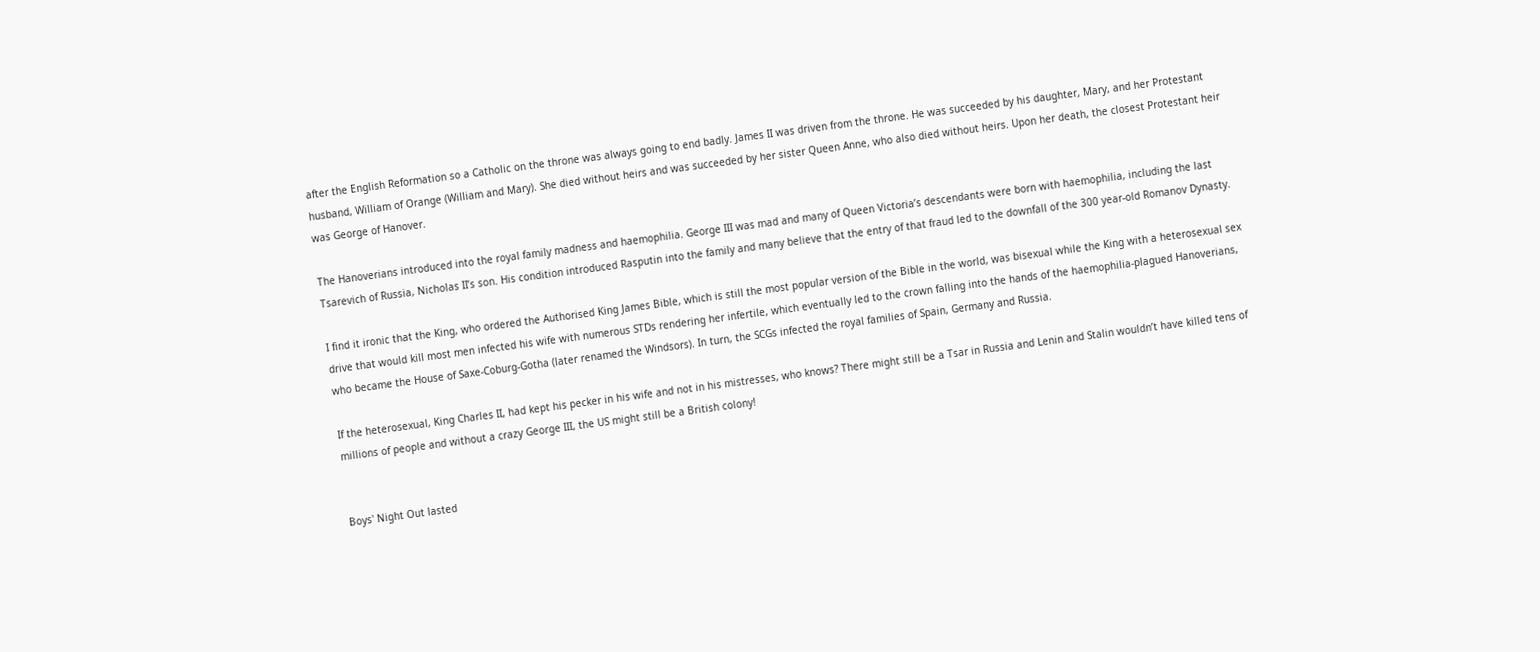after the English Reformation so a Catholic on the throne was always going to end badly. James II was driven from the throne. He was succeeded by his daughter, Mary, and her Protestant husband, William of Orange (William and Mary). She died without heirs and was succeeded by her sister Queen Anne, who also died without heirs. Upon her death, the closest Protestant heir was George of Hanover.

The Hanoverians introduced into the royal family madness and haemophilia. George III was mad and many of Queen Victoria’s descendants were born with haemophilia, including the last Tsarevich of Russia, Nicholas II’s son. His condition introduced Rasputin into the family and many believe that the entry of that fraud led to the downfall of the 300 year-old Romanov Dynasty.

I find it ironic that the King, who ordered the Authorised King James Bible, which is still the most popular version of the Bible in the world, was bisexual while the King with a heterosexual sex drive that would kill most men infected his wife with numerous STDs rendering her infertile, which eventually led to the crown falling into the hands of the haemophilia-plagued Hanoverians, who became the House of Saxe-Coburg-Gotha (later renamed the Windsors). In turn, the SCGs infected the royal families of Spain, Germany and Russia.

If the heterosexual, King Charles II, had kept his pecker in his wife and not in his mistresses, who knows? There might still be a Tsar in Russia and Lenin and Stalin wouldn’t have killed tens of millions of people and without a crazy George III, the US might still be a British colony!


Boys' Night Out lasted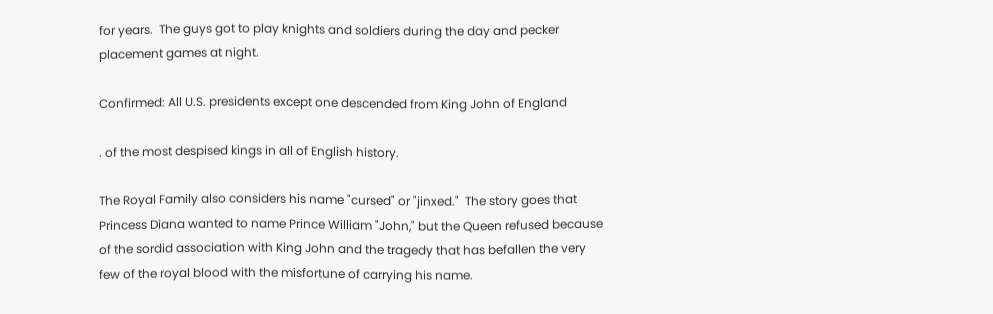for years.  The guys got to play knights and soldiers during the day and pecker placement games at night.

Confirmed: All U.S. presidents except one descended from King John of England

. of the most despised kings in all of English history.

The Royal Family also considers his name "cursed" or "jinxed."  The story goes that Princess Diana wanted to name Prince William "John," but the Queen refused because of the sordid association with King John and the tragedy that has befallen the very few of the royal blood with the misfortune of carrying his name.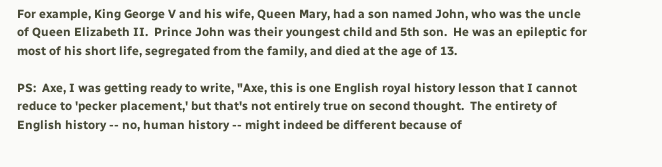For example, King George V and his wife, Queen Mary, had a son named John, who was the uncle of Queen Elizabeth II.  Prince John was their youngest child and 5th son.  He was an epileptic for most of his short life, segregated from the family, and died at the age of 13.

PS:  Axe, I was getting ready to write, "Axe, this is one English royal history lesson that I cannot reduce to 'pecker placement,' but that's not entirely true on second thought.  The entirety of English history -- no, human history -- might indeed be different because of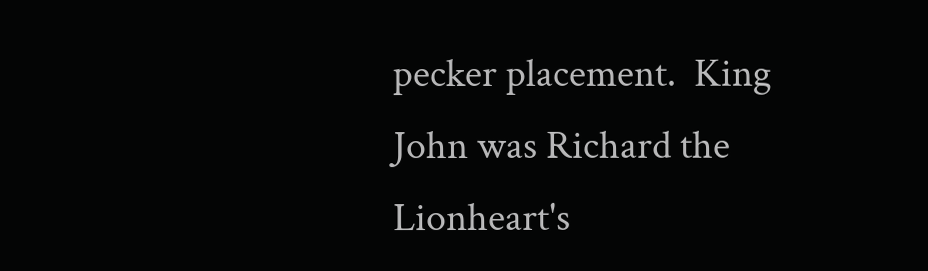pecker placement.  King John was Richard the Lionheart's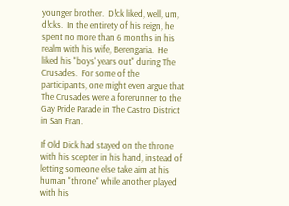younger brother.  D!ck liked, well, um, d!cks.  In the entirety of his reign, he spent no more than 6 months in his realm with his wife, Berengaria.  He liked his "boys' years out" during The Crusades.  For some of the participants, one might even argue that The Crusades were a forerunner to the Gay Pride Parade in The Castro District in San Fran.

If Old Dick had stayed on the throne with his scepter in his hand, instead of letting someone else take aim at his human "throne" while another played with his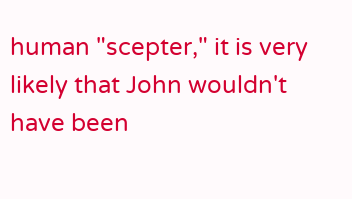human "scepter," it is very likely that John wouldn't have been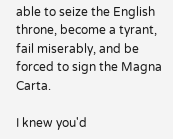able to seize the English throne, become a tyrant, fail miserably, and be forced to sign the Magna Carta.

I knew you'd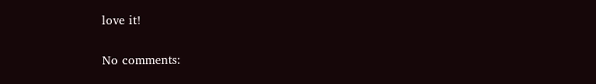love it!

No comments: